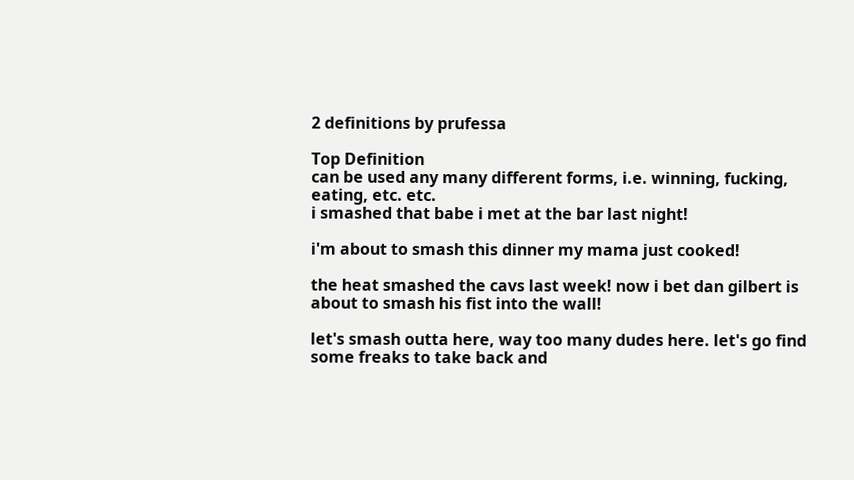2 definitions by prufessa

Top Definition
can be used any many different forms, i.e. winning, fucking, eating, etc. etc.
i smashed that babe i met at the bar last night!

i'm about to smash this dinner my mama just cooked!

the heat smashed the cavs last week! now i bet dan gilbert is about to smash his fist into the wall!

let's smash outta here, way too many dudes here. let's go find some freaks to take back and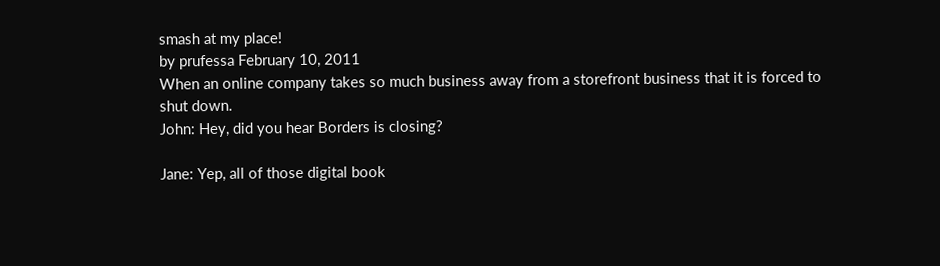smash at my place!
by prufessa February 10, 2011
When an online company takes so much business away from a storefront business that it is forced to shut down.
John: Hey, did you hear Borders is closing?

Jane: Yep, all of those digital book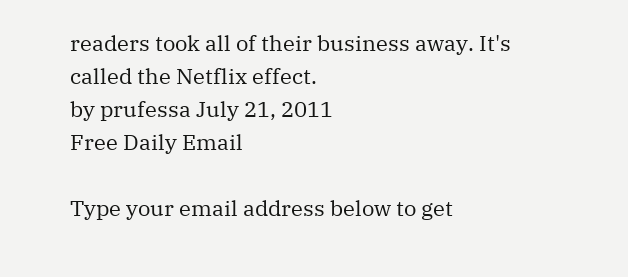readers took all of their business away. It's called the Netflix effect.
by prufessa July 21, 2011
Free Daily Email

Type your email address below to get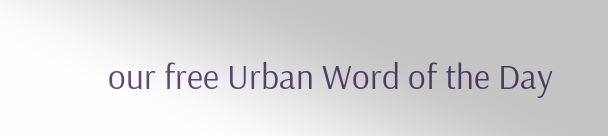our free Urban Word of the Day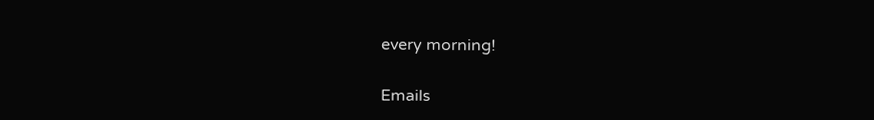every morning!

Emails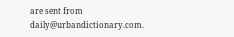are sent from daily@urbandictionary.com.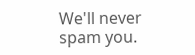We'll never spam you.